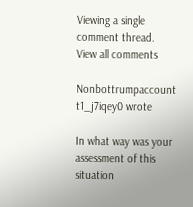Viewing a single comment thread. View all comments

Nonbottrumpaccount t1_j7iqey0 wrote

In what way was your assessment of this situation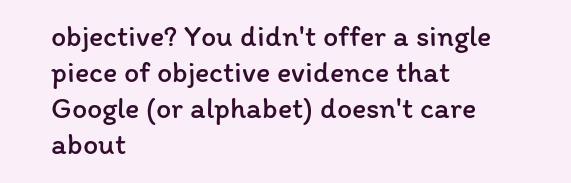objective? You didn't offer a single piece of objective evidence that Google (or alphabet) doesn't care about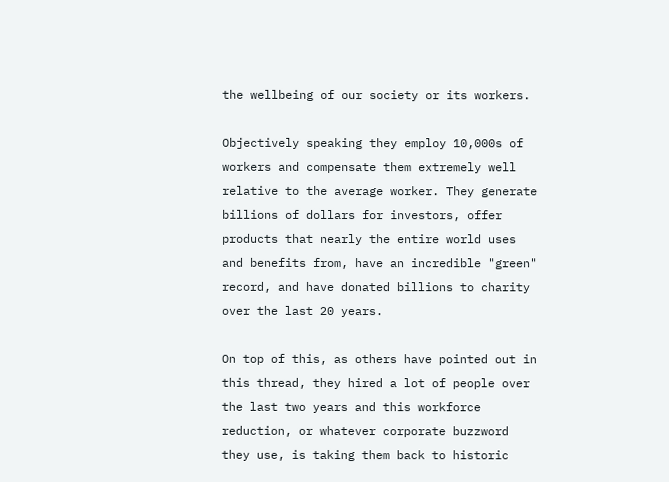the wellbeing of our society or its workers.

Objectively speaking they employ 10,000s of workers and compensate them extremely well relative to the average worker. They generate billions of dollars for investors, offer products that nearly the entire world uses and benefits from, have an incredible "green" record, and have donated billions to charity over the last 20 years.

On top of this, as others have pointed out in this thread, they hired a lot of people over the last two years and this workforce reduction, or whatever corporate buzzword they use, is taking them back to historic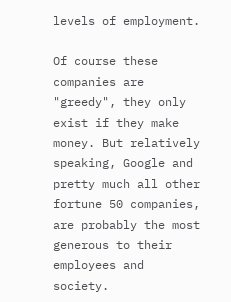levels of employment.

Of course these companies are "greedy", they only exist if they make money. But relatively speaking, Google and pretty much all other fortune 50 companies, are probably the most generous to their employees and society.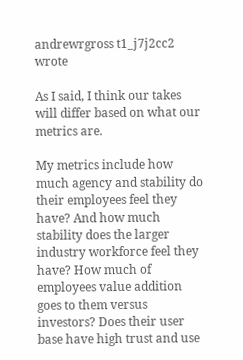andrewrgross t1_j7j2cc2 wrote

As I said, I think our takes will differ based on what our metrics are.

My metrics include how much agency and stability do their employees feel they have? And how much stability does the larger industry workforce feel they have? How much of employees value addition goes to them versus investors? Does their user base have high trust and use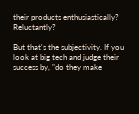their products enthusiastically? Reluctantly?

But that's the subjectivity. If you look at big tech and judge their success by, "do they make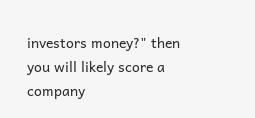investors money?" then you will likely score a company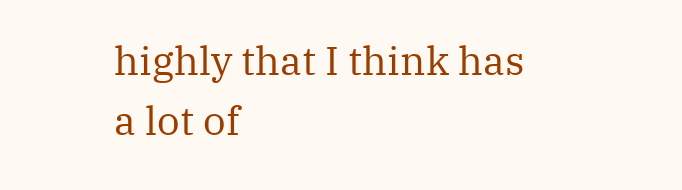highly that I think has a lot of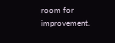room for improvement.